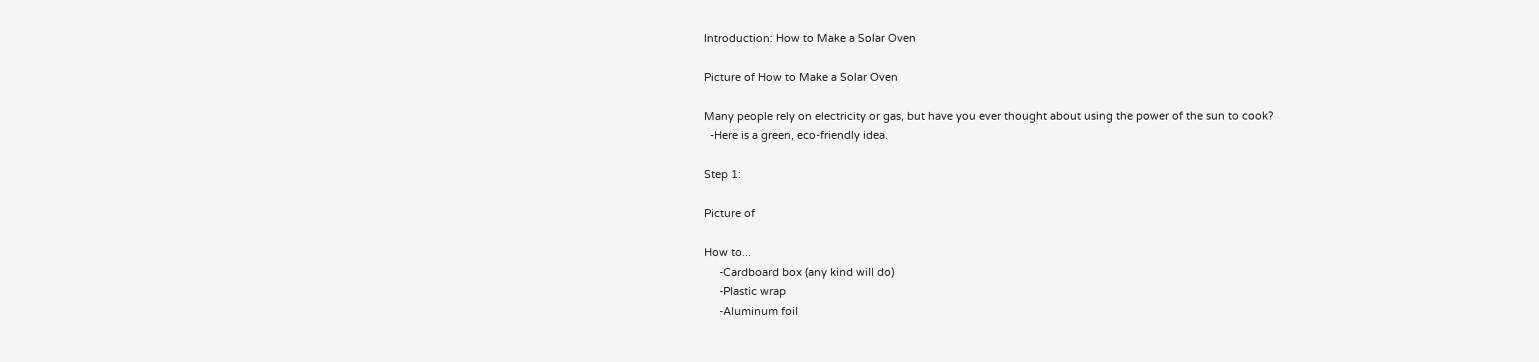Introduction: How to Make a Solar Oven

Picture of How to Make a Solar Oven

Many people rely on electricity or gas, but have you ever thought about using the power of the sun to cook?
  -Here is a green, eco-friendly idea.

Step 1:

Picture of

How to...
     -Cardboard box (any kind will do)
     -Plastic wrap
     -Aluminum foil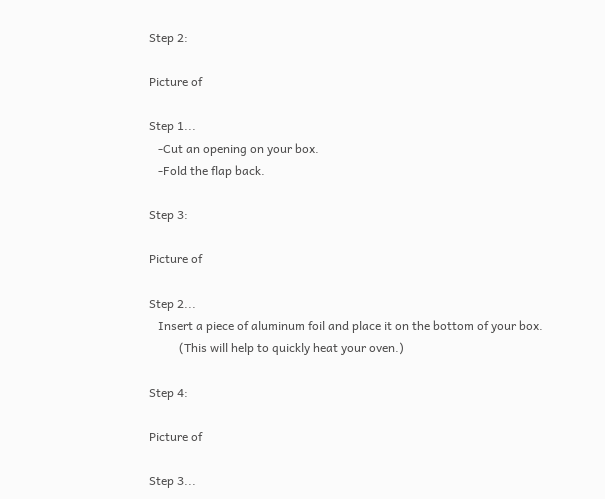Step 2:

Picture of

Step 1...
   -Cut an opening on your box.
   -Fold the flap back.

Step 3:

Picture of

Step 2...
   Insert a piece of aluminum foil and place it on the bottom of your box.
          (This will help to quickly heat your oven.)

Step 4:

Picture of

Step 3...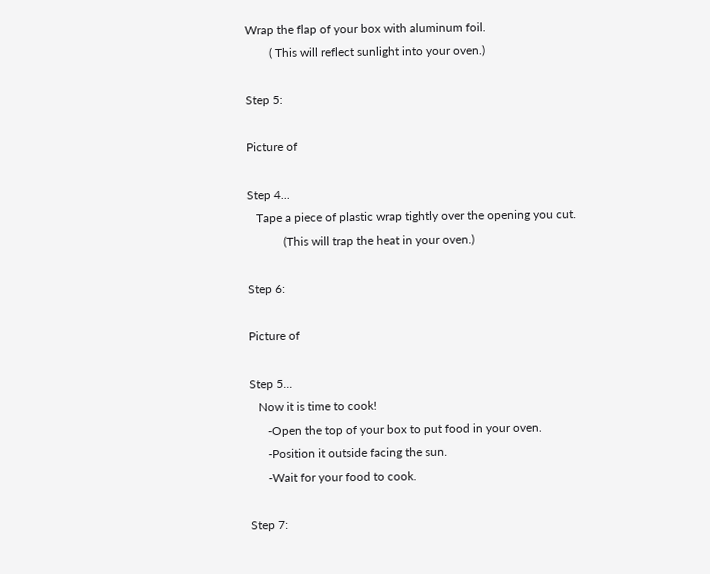Wrap the flap of your box with aluminum foil.
        ( This will reflect sunlight into your oven.)

Step 5:

Picture of

Step 4...
   Tape a piece of plastic wrap tightly over the opening you cut.
            (This will trap the heat in your oven.)

Step 6:

Picture of

Step 5...
   Now it is time to cook!
      -Open the top of your box to put food in your oven.
      -Position it outside facing the sun.
      -Wait for your food to cook.

Step 7: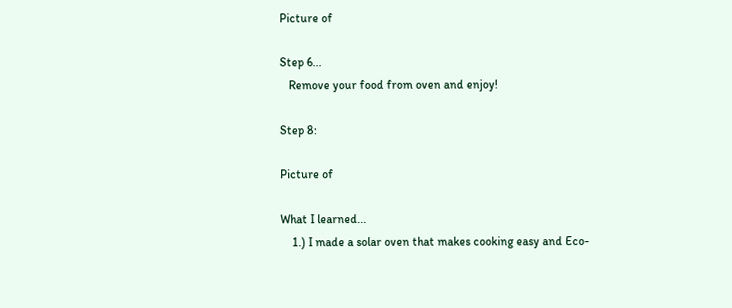Picture of

Step 6...
   Remove your food from oven and enjoy!

Step 8:

Picture of

What I learned...
    1.) I made a solar oven that makes cooking easy and Eco-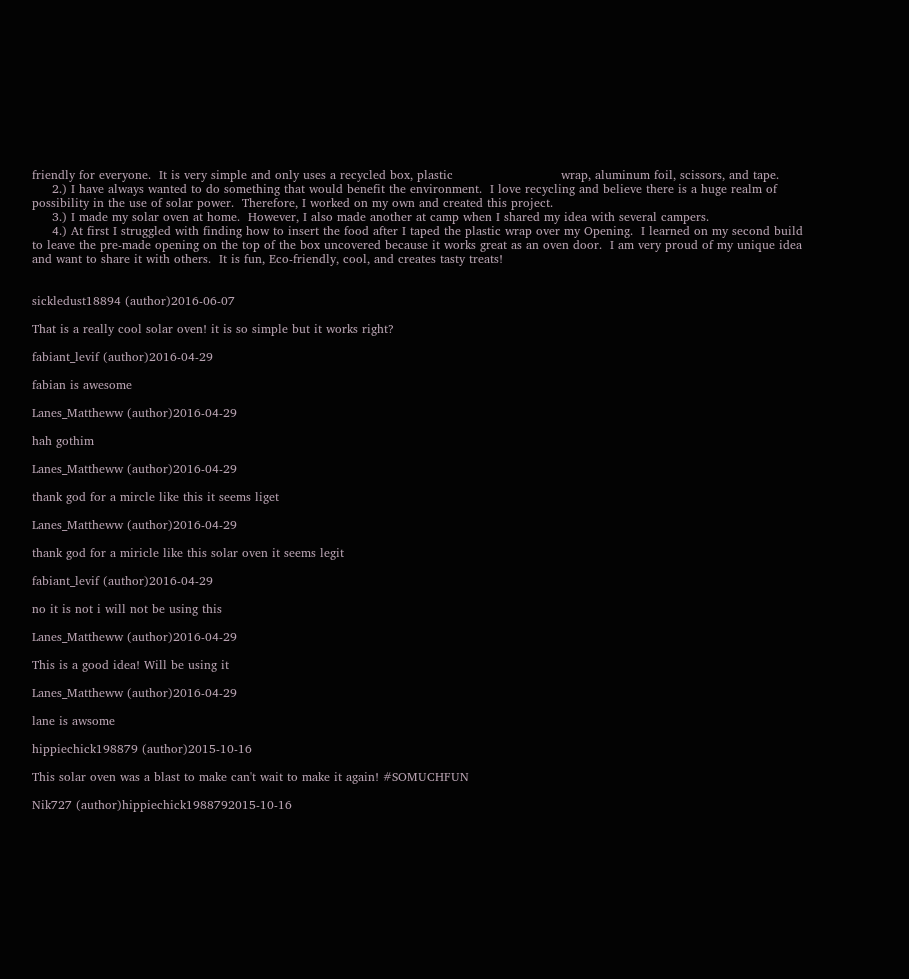friendly for everyone.  It is very simple and only uses a recycled box, plastic                           wrap, aluminum foil, scissors, and tape.
     2.) I have always wanted to do something that would benefit the environment.  I love recycling and believe there is a huge realm of possibility in the use of solar power.  Therefore, I worked on my own and created this project.
     3.) I made my solar oven at home.  However, I also made another at camp when I shared my idea with several campers.
     4.) At first I struggled with finding how to insert the food after I taped the plastic wrap over my Opening.  I learned on my second build to leave the pre-made opening on the top of the box uncovered because it works great as an oven door.  I am very proud of my unique idea and want to share it with others.  It is fun, Eco-friendly, cool, and creates tasty treats!


sickledust18894 (author)2016-06-07

That is a really cool solar oven! it is so simple but it works right?

fabiant_levif (author)2016-04-29

fabian is awesome

Lanes_Mattheww (author)2016-04-29

hah gothim

Lanes_Mattheww (author)2016-04-29

thank god for a mircle like this it seems liget

Lanes_Mattheww (author)2016-04-29

thank god for a miricle like this solar oven it seems legit

fabiant_levif (author)2016-04-29

no it is not i will not be using this

Lanes_Mattheww (author)2016-04-29

This is a good idea! Will be using it

Lanes_Mattheww (author)2016-04-29

lane is awsome

hippiechick198879 (author)2015-10-16

This solar oven was a blast to make can't wait to make it again! #SOMUCHFUN

Nik727 (author)hippiechick1988792015-10-16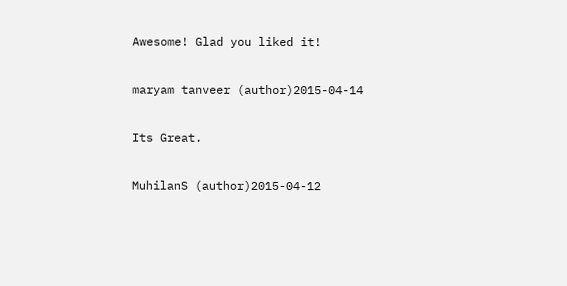Awesome! Glad you liked it!

maryam tanveer (author)2015-04-14

Its Great.

MuhilanS (author)2015-04-12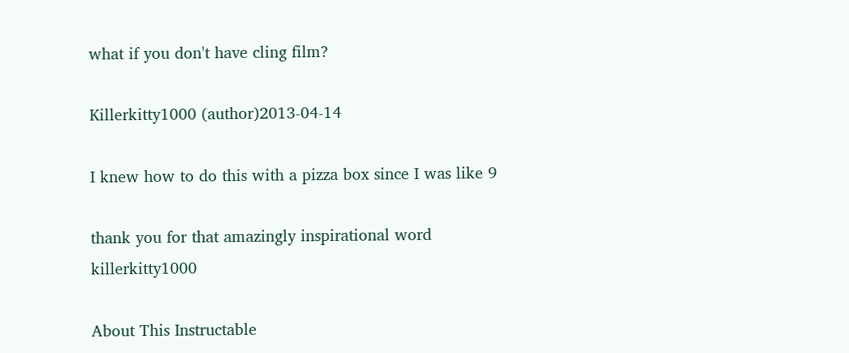what if you don't have cling film?

Killerkitty1000 (author)2013-04-14

I knew how to do this with a pizza box since I was like 9

thank you for that amazingly inspirational word killerkitty1000

About This Instructable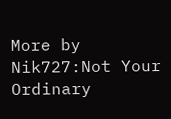More by Nik727:Not Your Ordinary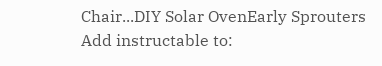Chair...DIY Solar OvenEarly Sprouters
Add instructable to: